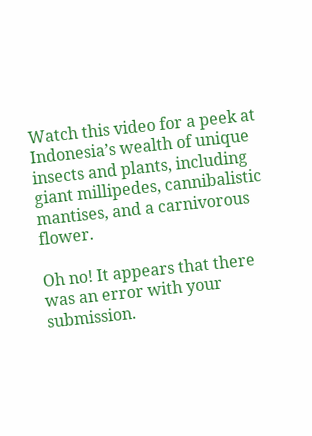Watch this video for a peek at Indonesia’s wealth of unique insects and plants, including giant millipedes, cannibalistic mantises, and a carnivorous flower.

Oh no! It appears that there was an error with your submission.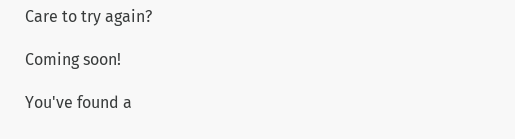Care to try again?

Coming soon!

You've found a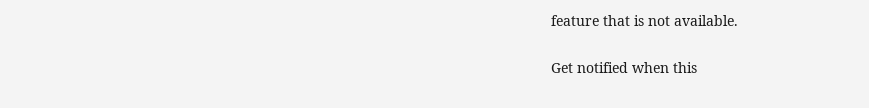feature that is not available.

Get notified when this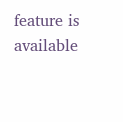feature is available